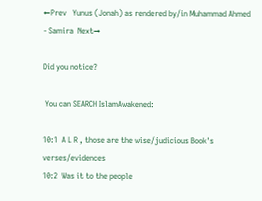←Prev   Yunus (Jonah) as rendered by/in Muhammad Ahmed - Samira  Next→

Did you notice?

 You can SEARCH IslamAwakened:

10:1  A L R , those are the wise/judicious Book's verses/evidences
10:2  Was it to the people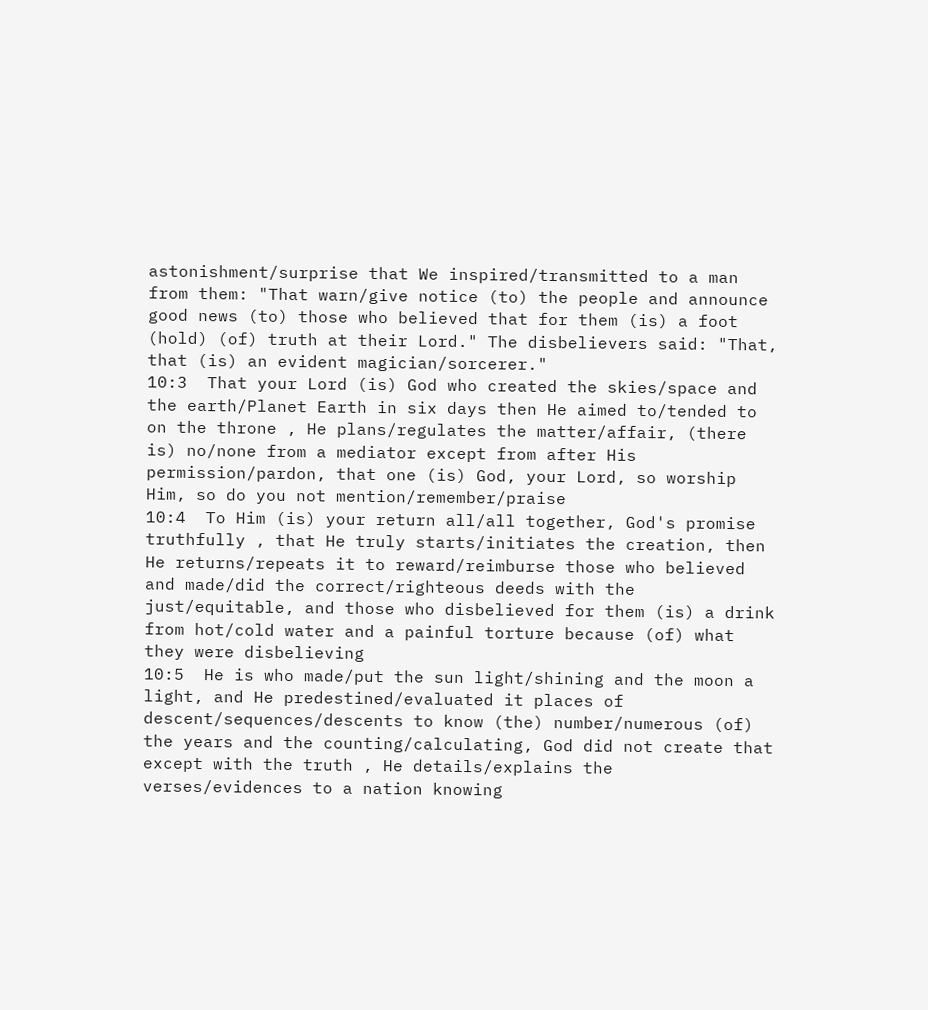astonishment/surprise that We inspired/transmitted to a man from them: "That warn/give notice (to) the people and announce good news (to) those who believed that for them (is) a foot (hold) (of) truth at their Lord." The disbelievers said: "That, that (is) an evident magician/sorcerer."
10:3  That your Lord (is) God who created the skies/space and the earth/Planet Earth in six days then He aimed to/tended to on the throne , He plans/regulates the matter/affair, (there is) no/none from a mediator except from after His permission/pardon, that one (is) God, your Lord, so worship Him, so do you not mention/remember/praise
10:4  To Him (is) your return all/all together, God's promise truthfully , that He truly starts/initiates the creation, then He returns/repeats it to reward/reimburse those who believed and made/did the correct/righteous deeds with the just/equitable, and those who disbelieved for them (is) a drink from hot/cold water and a painful torture because (of) what they were disbelieving
10:5  He is who made/put the sun light/shining and the moon a light, and He predestined/evaluated it places of descent/sequences/descents to know (the) number/numerous (of) the years and the counting/calculating, God did not create that except with the truth , He details/explains the verses/evidences to a nation knowing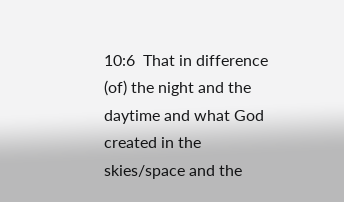10:6  That in difference (of) the night and the daytime and what God created in the skies/space and the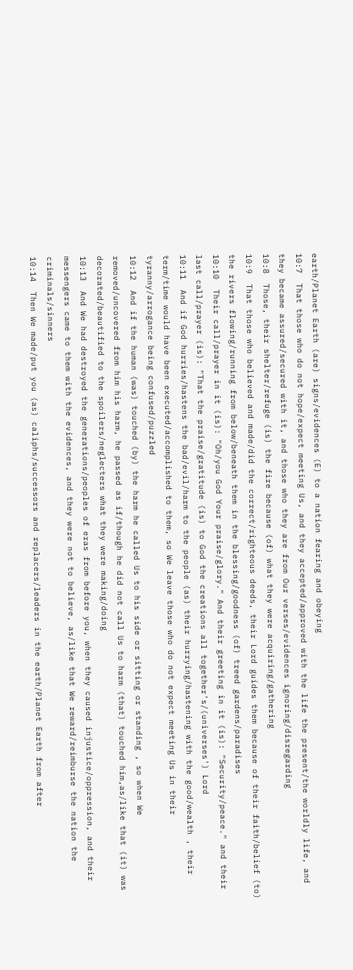earth/Planet Earth (are) signs/evidences (E) to a nation fearing and obeying
10:7  That those who do not hope/expect meeting Us, and they accepted/approved with the life the present/the worldly life, and they became assured/secured with it, and those who they are from Our verses/evidences ignoring/disregarding
10:8  Those, their shelter/refuge (is) the fire because (of) what they were acquiring/gathering
10:9  That those who believed and made/did the correct/righteous deeds, their Lord guides them because of their faith/belief (to) the rivers flowing/running from below/beneath them in the blessing/goodness (of) treed gardens/paradises
10:10  Their call/prayer in it (is): "Oh/you God Your praise/glory." And their greeting in it (is): "Security/peace." and their last call/prayer (is): "That the praise/gratitude (is) to God the creations all together's/(universes') Lord
10:11  And if God hurries/hastens the bad/evil/harm to the people (as) their hurrying/hastening with the good/wealth , their term/time would have been executed/accomplished to them, so We leave those who do not expect meeting Us in their tyranny/arrogance being confused/puzzled
10:12  And if the human (was) touched (by) the harm he called Us to his side or sitting or standing , so when We removed/uncovered from him his harm, he passed as if/though he did not call Us to harm (that) touched him,as/like that (it) was decorated/beautified to the spoilers/neglecters what they were making/doing
10:13  And We had destroyed the generations/peoples of eras from before you, when they caused injustice/oppression, and their messengers came to them with the evidences, and they were not to believe, as/like that We reward/reimburse the nation the criminals/sinners
10:14  Then We made/put you (as) caliphs/successors and replacers/leaders in the earth/Planet Earth from after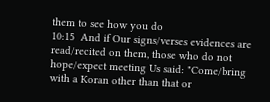them to see how you do
10:15  And if Our signs/verses evidences are read/recited on them, those who do not hope/expect meeting Us said: "Come/bring with a Koran other than that or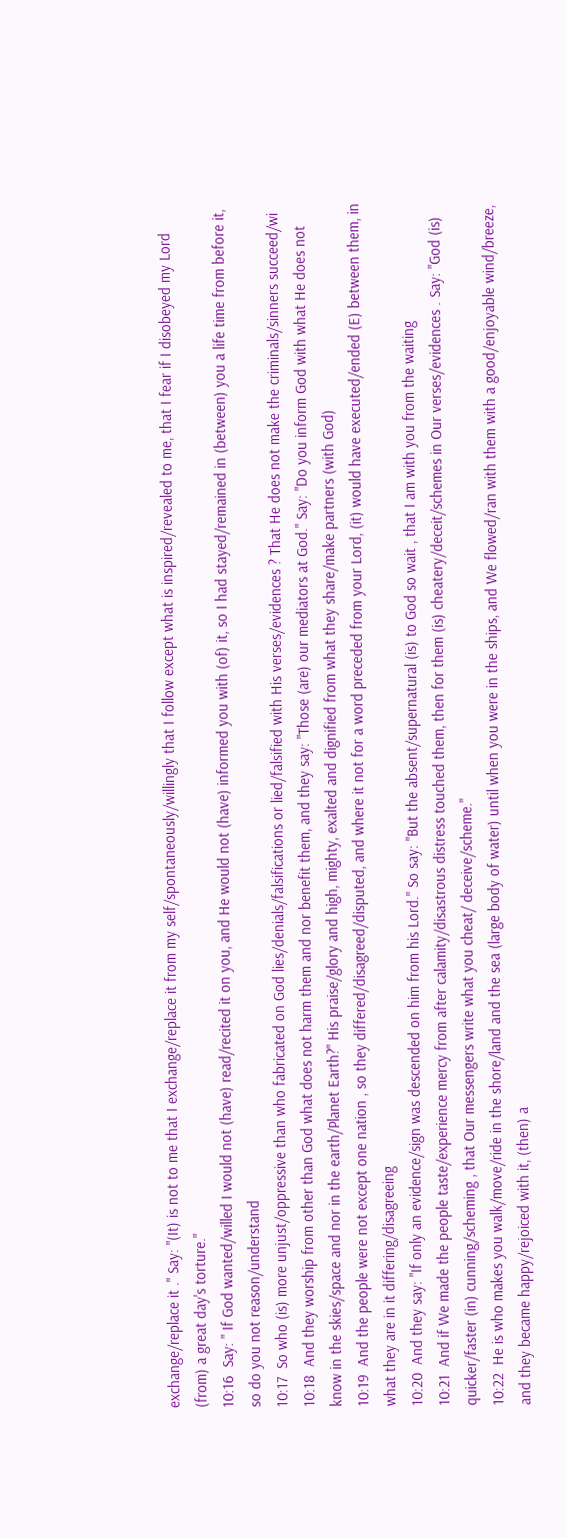exchange/replace it ." Say: "(It) is not to me that I exchange/replace it from my self/spontaneously/willingly that I follow except what is inspired/revealed to me, that I fear if I disobeyed my Lord (from) a great day's torture."
10:16  Say: " If God wanted/willed I would not (have) read/recited it on you, and He would not (have) informed you with (of) it, so I had stayed/remained in (between) you a life time from before it, so do you not reason/understand
10:17  So who (is) more unjust/oppressive than who fabricated on God lies/denials/falsifications or lied/falsified with His verses/evidences ? That He does not make the criminals/sinners succeed/wi
10:18  And they worship from other than God what does not harm them and nor benefit them, and they say: "Those (are) our mediators at God." Say: "Do you inform God with what He does not know in the skies/space and nor in the earth/Planet Earth?" His praise/glory and high, mighty, exalted and dignified from what they share/make partners (with God)
10:19  And the people were not except one nation , so they differed/disagreed/disputed, and where it not for a word preceded from your Lord, (it) would have executed/ended (E) between them, in what they are in it differing/disagreeing
10:20  And they say: "If only an evidence/sign was descended on him from his Lord." So say: "But the absent/supernatural (is) to God so wait , that I am with you from the waiting
10:21  And if We made the people taste/experience mercy from after calamity/disastrous distress touched them, then for them (is) cheatery/deceit/schemes in Our verses/evidences . Say: "God (is) quicker/faster (in) cunning/scheming , that Our messengers write what you cheat/ deceive/scheme."
10:22  He is who makes you walk/move/ride in the shore/land and the sea (large body of water) until when you were in the ships, and We flowed/ran with them with a good/enjoyable wind/breeze, and they became happy/rejoiced with it, (then) a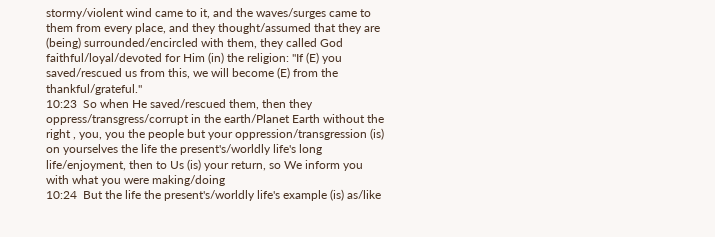stormy/violent wind came to it, and the waves/surges came to them from every place, and they thought/assumed that they are (being) surrounded/encircled with them, they called God faithful/loyal/devoted for Him (in) the religion: "If (E) you saved/rescued us from this, we will become (E) from the thankful/grateful."
10:23  So when He saved/rescued them, then they oppress/transgress/corrupt in the earth/Planet Earth without the right , you, you the people but your oppression/transgression (is) on yourselves the life the present's/worldly life's long life/enjoyment, then to Us (is) your return, so We inform you with what you were making/doing
10:24  But the life the present's/worldly life's example (is) as/like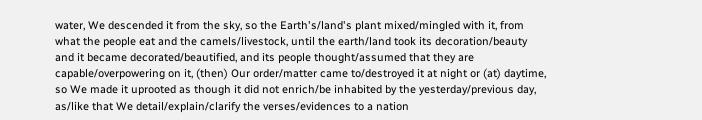water, We descended it from the sky, so the Earth's/land's plant mixed/mingled with it, from what the people eat and the camels/livestock, until the earth/land took its decoration/beauty and it became decorated/beautified, and its people thought/assumed that they are capable/overpowering on it, (then) Our order/matter came to/destroyed it at night or (at) daytime, so We made it uprooted as though it did not enrich/be inhabited by the yesterday/previous day, as/like that We detail/explain/clarify the verses/evidences to a nation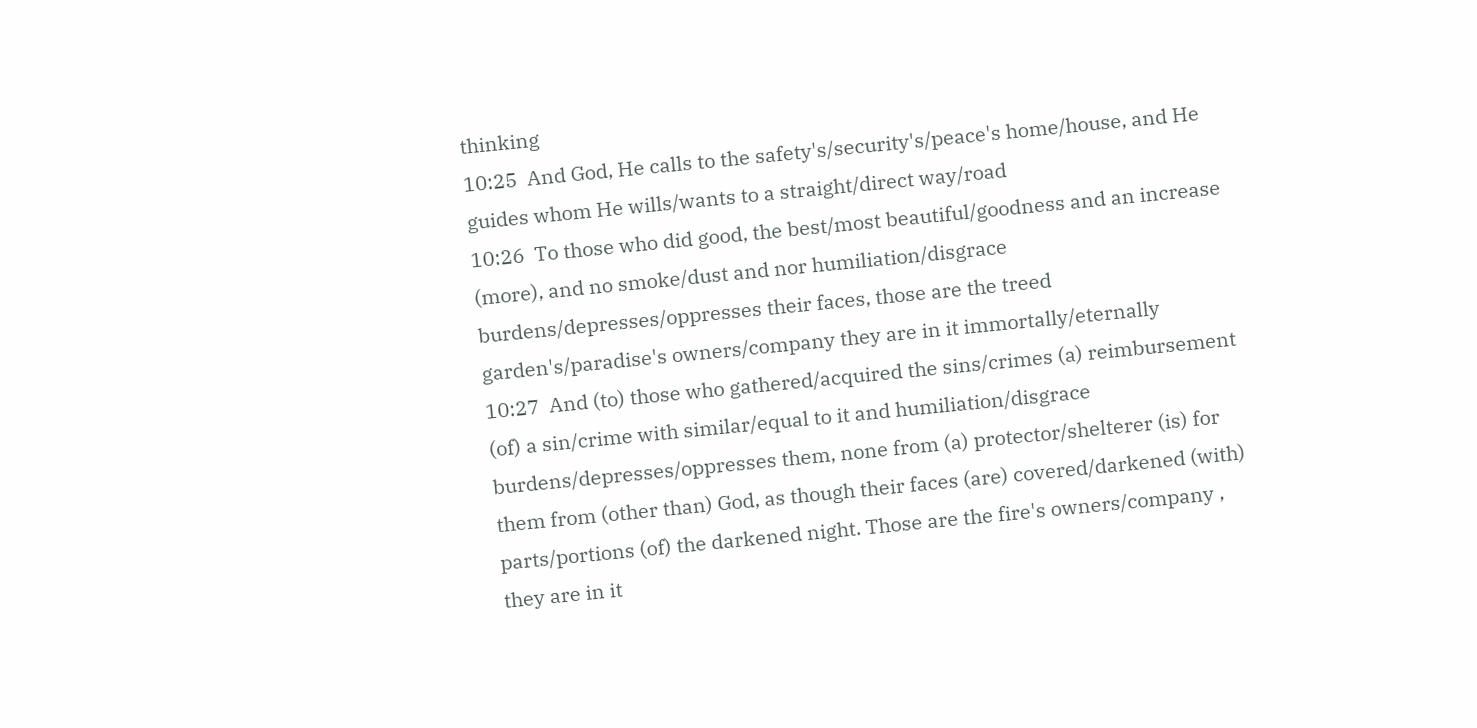thinking
10:25  And God, He calls to the safety's/security's/peace's home/house, and He guides whom He wills/wants to a straight/direct way/road
10:26  To those who did good, the best/most beautiful/goodness and an increase (more), and no smoke/dust and nor humiliation/disgrace burdens/depresses/oppresses their faces, those are the treed garden's/paradise's owners/company they are in it immortally/eternally
10:27  And (to) those who gathered/acquired the sins/crimes (a) reimbursement (of) a sin/crime with similar/equal to it and humiliation/disgrace burdens/depresses/oppresses them, none from (a) protector/shelterer (is) for them from (other than) God, as though their faces (are) covered/darkened (with) parts/portions (of) the darkened night. Those are the fire's owners/company , they are in it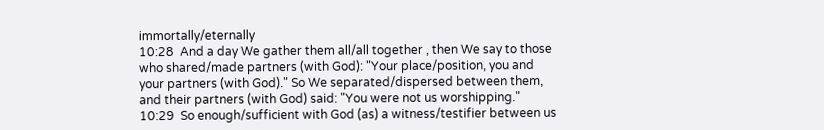immortally/eternally
10:28  And a day We gather them all/all together , then We say to those who shared/made partners (with God): "Your place/position, you and your partners (with God)." So We separated/dispersed between them, and their partners (with God) said: "You were not us worshipping."
10:29  So enough/sufficient with God (as) a witness/testifier between us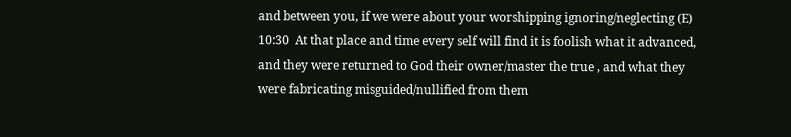and between you, if we were about your worshipping ignoring/neglecting (E)
10:30  At that place and time every self will find it is foolish what it advanced, and they were returned to God their owner/master the true , and what they were fabricating misguided/nullified from them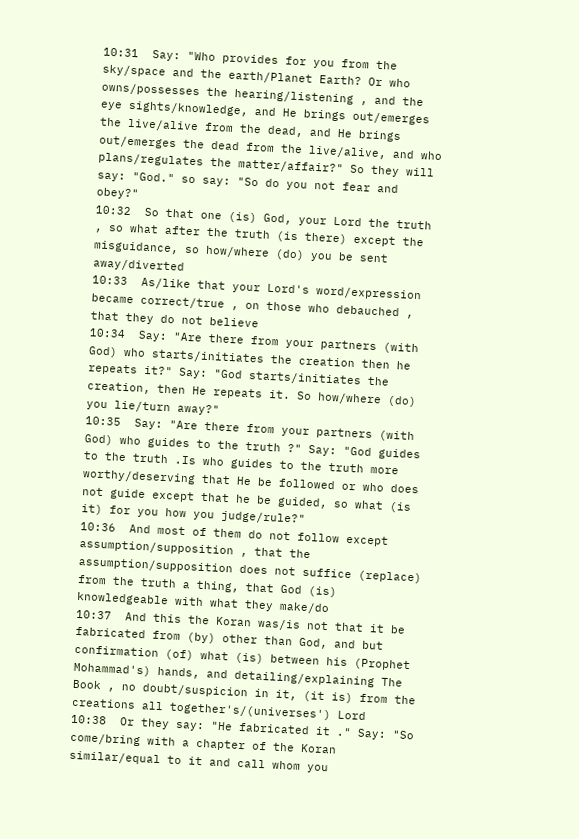10:31  Say: "Who provides for you from the sky/space and the earth/Planet Earth? Or who owns/possesses the hearing/listening , and the eye sights/knowledge, and He brings out/emerges the live/alive from the dead, and He brings out/emerges the dead from the live/alive, and who plans/regulates the matter/affair?" So they will say: "God." so say: "So do you not fear and obey?"
10:32  So that one (is) God, your Lord the truth , so what after the truth (is there) except the misguidance, so how/where (do) you be sent away/diverted
10:33  As/like that your Lord's word/expression became correct/true , on those who debauched , that they do not believe
10:34  Say: "Are there from your partners (with God) who starts/initiates the creation then he repeats it?" Say: "God starts/initiates the creation, then He repeats it. So how/where (do) you lie/turn away?"
10:35  Say: "Are there from your partners (with God) who guides to the truth ?" Say: "God guides to the truth .Is who guides to the truth more worthy/deserving that He be followed or who does not guide except that he be guided, so what (is it) for you how you judge/rule?"
10:36  And most of them do not follow except assumption/supposition , that the assumption/supposition does not suffice (replace) from the truth a thing, that God (is) knowledgeable with what they make/do
10:37  And this the Koran was/is not that it be fabricated from (by) other than God, and but confirmation (of) what (is) between his (Prophet Mohammad's) hands, and detailing/explaining The Book , no doubt/suspicion in it, (it is) from the creations all together's/(universes') Lord
10:38  Or they say: "He fabricated it ." Say: "So come/bring with a chapter of the Koran similar/equal to it and call whom you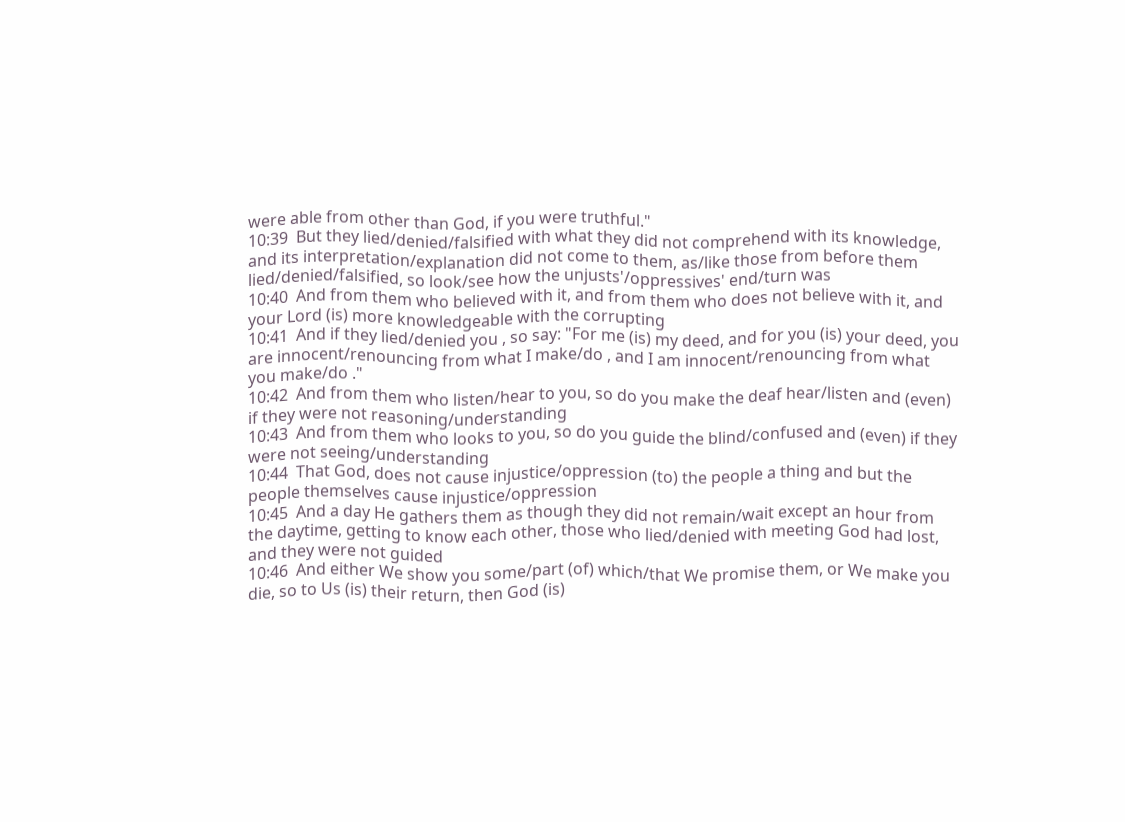were able from other than God, if you were truthful."
10:39  But they lied/denied/falsified with what they did not comprehend with its knowledge, and its interpretation/explanation did not come to them, as/like those from before them lied/denied/falsified, so look/see how the unjusts'/oppressives' end/turn was
10:40  And from them who believed with it, and from them who does not believe with it, and your Lord (is) more knowledgeable with the corrupting
10:41  And if they lied/denied you , so say: "For me (is) my deed, and for you (is) your deed, you are innocent/renouncing from what I make/do , and I am innocent/renouncing from what you make/do ."
10:42  And from them who listen/hear to you, so do you make the deaf hear/listen and (even) if they were not reasoning/understanding
10:43  And from them who looks to you, so do you guide the blind/confused and (even) if they were not seeing/understanding
10:44  That God, does not cause injustice/oppression (to) the people a thing and but the people themselves cause injustice/oppression
10:45  And a day He gathers them as though they did not remain/wait except an hour from the daytime, getting to know each other, those who lied/denied with meeting God had lost, and they were not guided
10:46  And either We show you some/part (of) which/that We promise them, or We make you die, so to Us (is) their return, then God (is)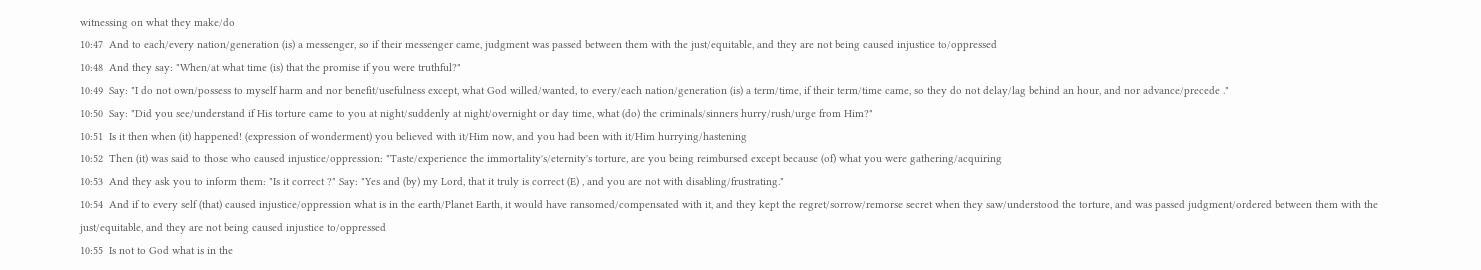witnessing on what they make/do
10:47  And to each/every nation/generation (is) a messenger, so if their messenger came, judgment was passed between them with the just/equitable, and they are not being caused injustice to/oppressed
10:48  And they say: "When/at what time (is) that the promise if you were truthful?"
10:49  Say: "I do not own/possess to myself harm and nor benefit/usefulness except, what God willed/wanted, to every/each nation/generation (is) a term/time, if their term/time came, so they do not delay/lag behind an hour, and nor advance/precede ."
10:50  Say: "Did you see/understand if His torture came to you at night/suddenly at night/overnight or day time, what (do) the criminals/sinners hurry/rush/urge from Him?"
10:51  Is it then when (it) happened! (expression of wonderment) you believed with it/Him now, and you had been with it/Him hurrying/hastening
10:52  Then (it) was said to those who caused injustice/oppression: "Taste/experience the immortality's/eternity's torture, are you being reimbursed except because (of) what you were gathering/acquiring
10:53  And they ask you to inform them: "Is it correct ?" Say: "Yes and (by) my Lord, that it truly is correct (E) , and you are not with disabling/frustrating."
10:54  And if to every self (that) caused injustice/oppression what is in the earth/Planet Earth, it would have ransomed/compensated with it, and they kept the regret/sorrow/remorse secret when they saw/understood the torture, and was passed judgment/ordered between them with the just/equitable, and they are not being caused injustice to/oppressed
10:55  Is not to God what is in the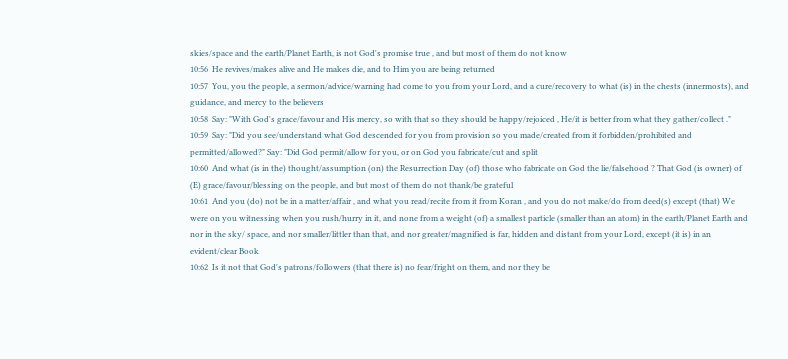skies/space and the earth/Planet Earth, is not God's promise true , and but most of them do not know
10:56  He revives/makes alive and He makes die, and to Him you are being returned
10:57  You, you the people, a sermon/advice/warning had come to you from your Lord, and a cure/recovery to what (is) in the chests (innermosts), and guidance, and mercy to the believers
10:58  Say: "With God's grace/favour and His mercy, so with that so they should be happy/rejoiced , He/it is better from what they gather/collect ."
10:59  Say: "Did you see/understand what God descended for you from provision so you made/created from it forbidden/prohibited and permitted/allowed?" Say: "Did God permit/allow for you, or on God you fabricate/cut and split
10:60  And what (is in the) thought/assumption (on) the Resurrection Day (of) those who fabricate on God the lie/falsehood ? That God (is owner) of (E) grace/favour/blessing on the people, and but most of them do not thank/be grateful
10:61  And you (do) not be in a matter/affair , and what you read/recite from it from Koran , and you do not make/do from deed(s) except (that) We were on you witnessing when you rush/hurry in it, and none from a weight (of) a smallest particle (smaller than an atom) in the earth/Planet Earth and nor in the sky/ space, and nor smaller/littler than that, and nor greater/magnified is far, hidden and distant from your Lord, except (it is) in an evident/clear Book
10:62  Is it not that God's patrons/followers (that there is) no fear/fright on them, and nor they be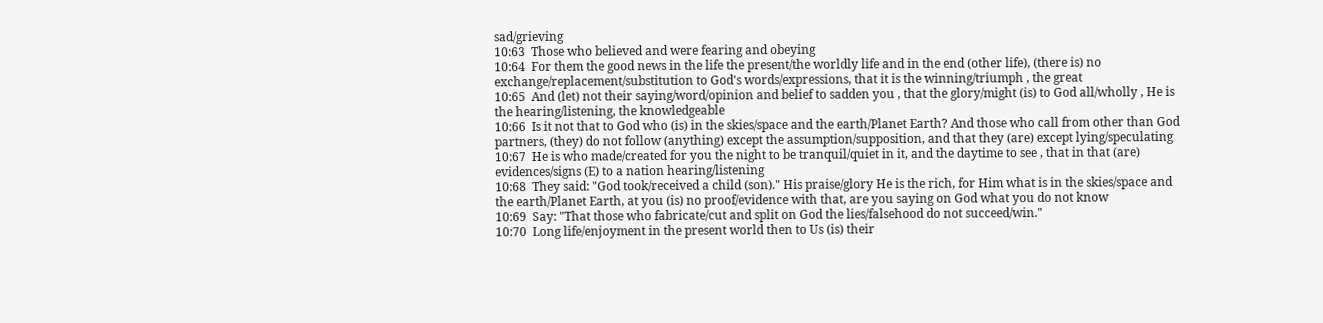sad/grieving
10:63  Those who believed and were fearing and obeying
10:64  For them the good news in the life the present/the worldly life and in the end (other life), (there is) no exchange/replacement/substitution to God's words/expressions, that it is the winning/triumph , the great
10:65  And (let) not their saying/word/opinion and belief to sadden you , that the glory/might (is) to God all/wholly , He is the hearing/listening, the knowledgeable
10:66  Is it not that to God who (is) in the skies/space and the earth/Planet Earth? And those who call from other than God partners, (they) do not follow (anything) except the assumption/supposition, and that they (are) except lying/speculating
10:67  He is who made/created for you the night to be tranquil/quiet in it, and the daytime to see , that in that (are) evidences/signs (E) to a nation hearing/listening
10:68  They said: "God took/received a child (son)." His praise/glory He is the rich, for Him what is in the skies/space and the earth/Planet Earth, at you (is) no proof/evidence with that, are you saying on God what you do not know
10:69  Say: "That those who fabricate/cut and split on God the lies/falsehood do not succeed/win."
10:70  Long life/enjoyment in the present world then to Us (is) their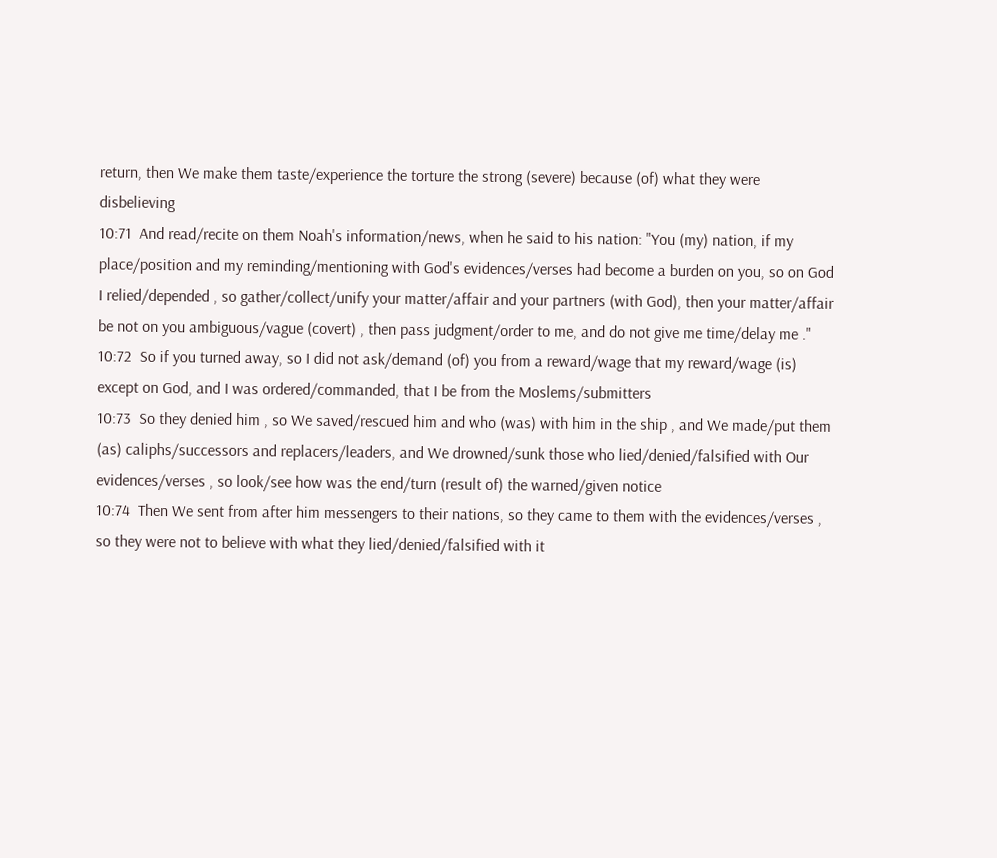return, then We make them taste/experience the torture the strong (severe) because (of) what they were disbelieving
10:71  And read/recite on them Noah's information/news, when he said to his nation: "You (my) nation, if my place/position and my reminding/mentioning with God's evidences/verses had become a burden on you, so on God I relied/depended , so gather/collect/unify your matter/affair and your partners (with God), then your matter/affair be not on you ambiguous/vague (covert) , then pass judgment/order to me, and do not give me time/delay me ."
10:72  So if you turned away, so I did not ask/demand (of) you from a reward/wage that my reward/wage (is) except on God, and I was ordered/commanded, that I be from the Moslems/submitters
10:73  So they denied him , so We saved/rescued him and who (was) with him in the ship , and We made/put them (as) caliphs/successors and replacers/leaders, and We drowned/sunk those who lied/denied/falsified with Our evidences/verses , so look/see how was the end/turn (result of) the warned/given notice
10:74  Then We sent from after him messengers to their nations, so they came to them with the evidences/verses , so they were not to believe with what they lied/denied/falsified with it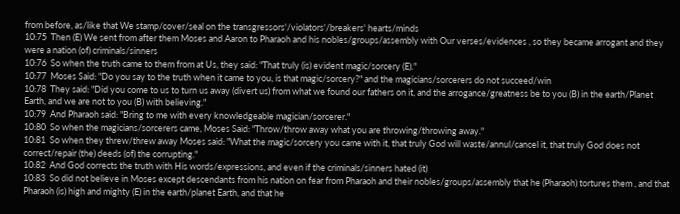from before, as/like that We stamp/cover/seal on the transgressors'/violators'/breakers' hearts/minds
10:75  Then (E) We sent from after them Moses and Aaron to Pharaoh and his nobles/groups/assembly with Our verses/evidences , so they became arrogant and they were a nation (of) criminals/sinners
10:76  So when the truth came to them from at Us, they said: "That truly (is) evident magic/sorcery (E)."
10:77  Moses Said: "Do you say to the truth when it came to you, is that magic/sorcery?" and the magicians/sorcerers do not succeed/win
10:78  They said: "Did you come to us to turn us away (divert us) from what we found our fathers on it, and the arrogance/greatness be to you (B) in the earth/Planet Earth, and we are not to you (B) with believing."
10:79  And Pharaoh said: "Bring to me with every knowledgeable magician/sorcerer."
10:80  So when the magicians/sorcerers came, Moses Said: "Throw/throw away what you are throwing/throwing away."
10:81  So when they threw/threw away Moses said: "What the magic/sorcery you came with it, that truly God will waste/annul/cancel it, that truly God does not correct/repair (the) deeds (of) the corrupting."
10:82  And God corrects the truth with His words/expressions, and even if the criminals/sinners hated (it)
10:83  So did not believe in Moses except descendants from his nation on fear from Pharaoh and their nobles/groups/assembly that he (Pharaoh) tortures them , and that Pharaoh (is) high and mighty (E) in the earth/planet Earth, and that he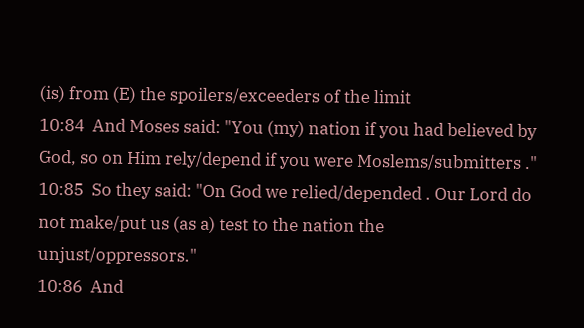(is) from (E) the spoilers/exceeders of the limit
10:84  And Moses said: "You (my) nation if you had believed by God, so on Him rely/depend if you were Moslems/submitters ."
10:85  So they said: "On God we relied/depended . Our Lord do not make/put us (as a) test to the nation the unjust/oppressors."
10:86  And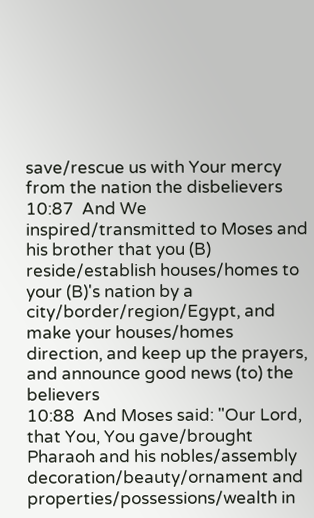save/rescue us with Your mercy from the nation the disbelievers
10:87  And We inspired/transmitted to Moses and his brother that you (B) reside/establish houses/homes to your (B)'s nation by a city/border/region/Egypt, and make your houses/homes direction, and keep up the prayers, and announce good news (to) the believers
10:88  And Moses said: "Our Lord, that You, You gave/brought Pharaoh and his nobles/assembly decoration/beauty/ornament and properties/possessions/wealth in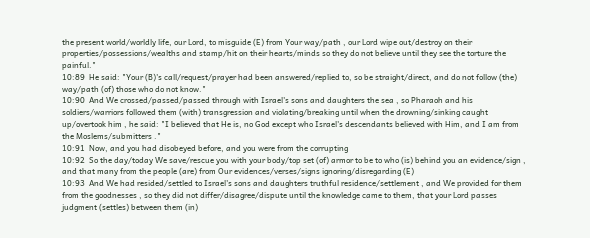the present world/worldly life, our Lord, to misguide (E) from Your way/path , our Lord wipe out/destroy on their properties/possessions/wealths and stamp/hit on their hearts/minds so they do not believe until they see the torture the painful."
10:89  He said: "Your (B)'s call/request/prayer had been answered/replied to, so be straight/direct, and do not follow (the) way/path (of) those who do not know."
10:90  And We crossed/passed/passed through with Israel's sons and daughters the sea , so Pharaoh and his soldiers/warriors followed them (with) transgression and violating/breaking until when the drowning/sinking caught up/overtook him , he said: "I believed that He is, no God except who Israel's descendants believed with Him, and I am from the Moslems/submitters ."
10:91  Now, and you had disobeyed before, and you were from the corrupting
10:92  So the day/today We save/rescue you with your body/top set (of) armor to be to who (is) behind you an evidence/sign , and that many from the people (are) from Our evidences/verses/signs ignoring/disregarding (E)
10:93  And We had resided/settled to Israel's sons and daughters truthful residence/settlement , and We provided for them from the goodnesses , so they did not differ/disagree/dispute until the knowledge came to them, that your Lord passes judgment (settles) between them (in)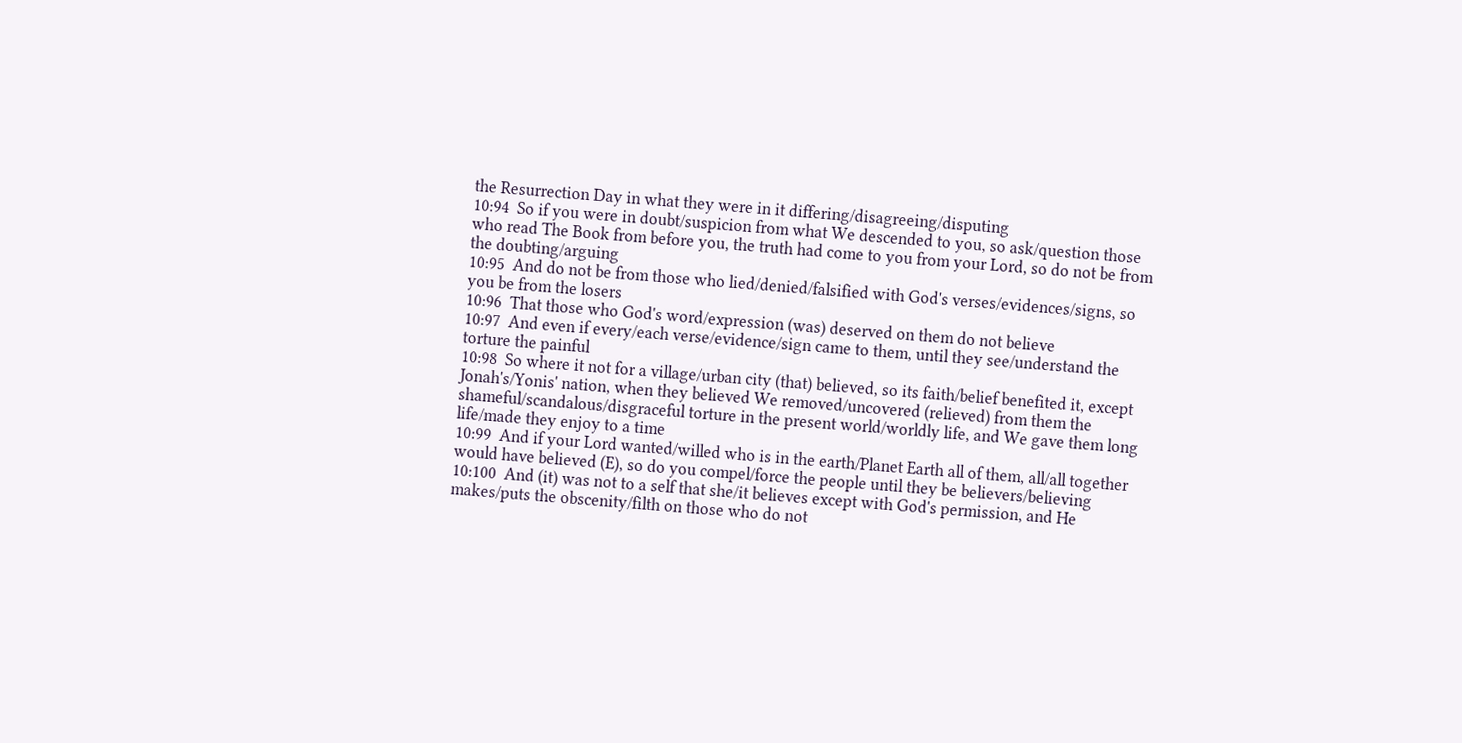the Resurrection Day in what they were in it differing/disagreeing/disputing
10:94  So if you were in doubt/suspicion from what We descended to you, so ask/question those who read The Book from before you, the truth had come to you from your Lord, so do not be from the doubting/arguing
10:95  And do not be from those who lied/denied/falsified with God's verses/evidences/signs, so you be from the losers
10:96  That those who God's word/expression (was) deserved on them do not believe
10:97  And even if every/each verse/evidence/sign came to them, until they see/understand the torture the painful
10:98  So where it not for a village/urban city (that) believed, so its faith/belief benefited it, except Jonah's/Yonis' nation, when they believed We removed/uncovered (relieved) from them the shameful/scandalous/disgraceful torture in the present world/worldly life, and We gave them long life/made they enjoy to a time
10:99  And if your Lord wanted/willed who is in the earth/Planet Earth all of them, all/all together would have believed (E), so do you compel/force the people until they be believers/believing
10:100  And (it) was not to a self that she/it believes except with God's permission, and He makes/puts the obscenity/filth on those who do not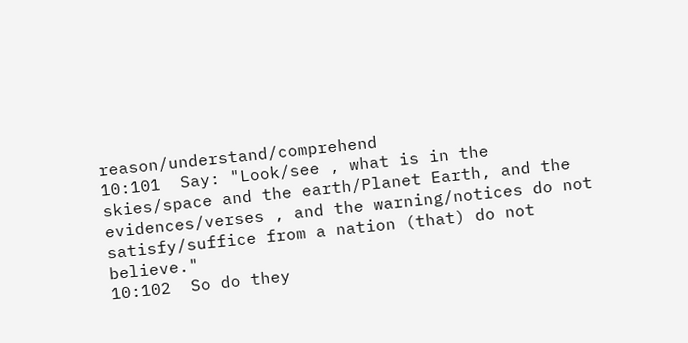reason/understand/comprehend
10:101  Say: "Look/see , what is in the skies/space and the earth/Planet Earth, and the evidences/verses , and the warning/notices do not satisfy/suffice from a nation (that) do not believe."
10:102  So do they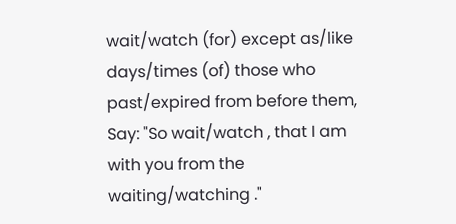wait/watch (for) except as/like days/times (of) those who past/expired from before them, Say: "So wait/watch , that I am with you from the waiting/watching ."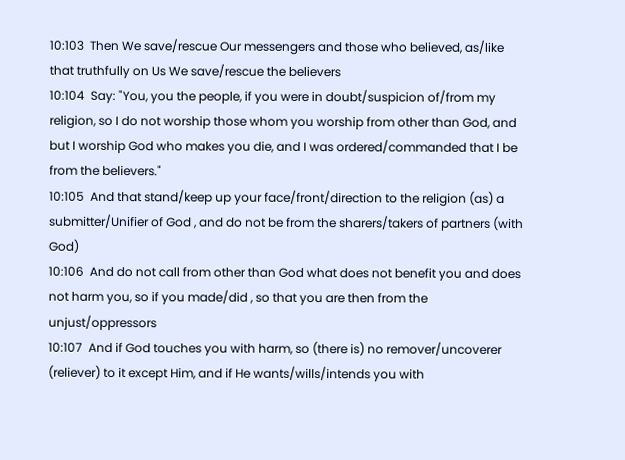10:103  Then We save/rescue Our messengers and those who believed, as/like that truthfully on Us We save/rescue the believers
10:104  Say: "You, you the people, if you were in doubt/suspicion of/from my religion, so I do not worship those whom you worship from other than God, and but I worship God who makes you die, and I was ordered/commanded that I be from the believers."
10:105  And that stand/keep up your face/front/direction to the religion (as) a submitter/Unifier of God , and do not be from the sharers/takers of partners (with God)
10:106  And do not call from other than God what does not benefit you and does not harm you, so if you made/did , so that you are then from the unjust/oppressors
10:107  And if God touches you with harm, so (there is) no remover/uncoverer (reliever) to it except Him, and if He wants/wills/intends you with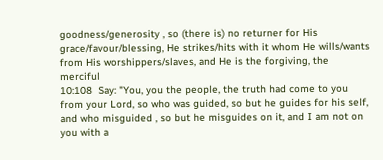goodness/generosity , so (there is) no returner for His grace/favour/blessing, He strikes/hits with it whom He wills/wants from His worshippers/slaves, and He is the forgiving, the merciful
10:108  Say: "You, you the people, the truth had come to you from your Lord, so who was guided, so but he guides for his self, and who misguided , so but he misguides on it, and I am not on you with a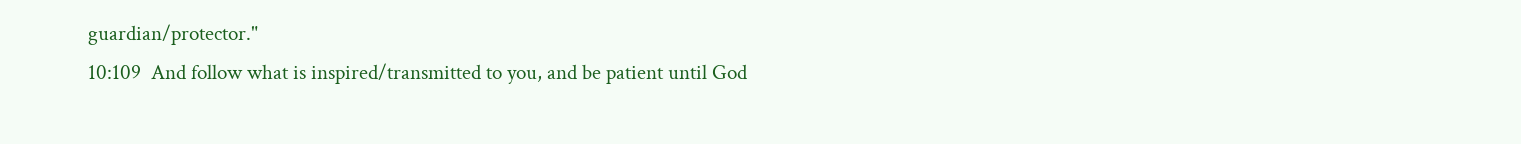guardian/protector."
10:109  And follow what is inspired/transmitted to you, and be patient until God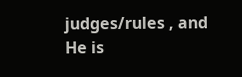judges/rules , and He is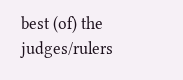best (of) the judges/rulers